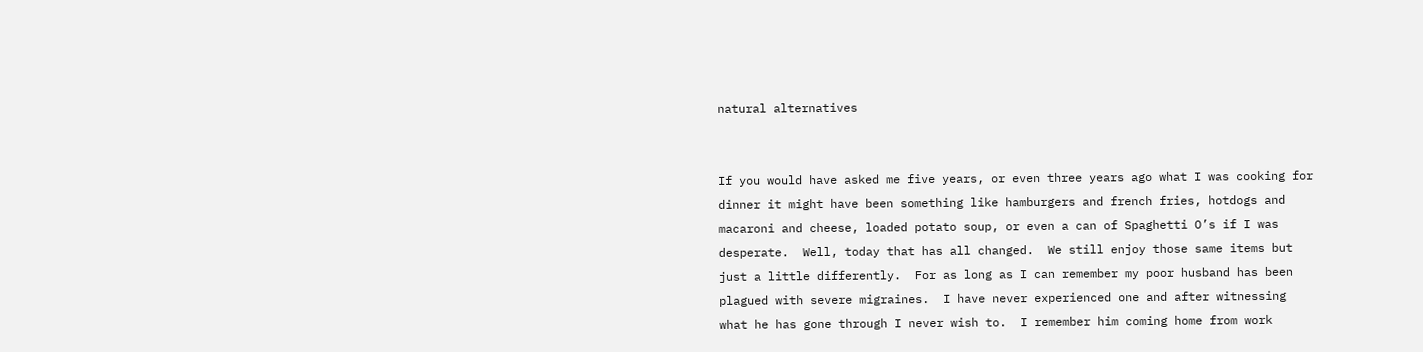natural alternatives


If you would have asked me five years, or even three years ago what I was cooking for dinner it might have been something like hamburgers and french fries, hotdogs and macaroni and cheese, loaded potato soup, or even a can of Spaghetti O’s if I was desperate.  Well, today that has all changed.  We still enjoy those same items but just a little differently.  For as long as I can remember my poor husband has been plagued with severe migraines.  I have never experienced one and after witnessing what he has gone through I never wish to.  I remember him coming home from work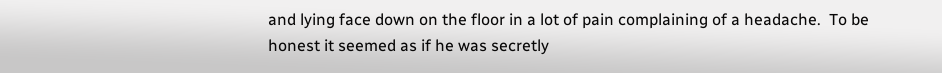and lying face down on the floor in a lot of pain complaining of a headache.  To be honest it seemed as if he was secretly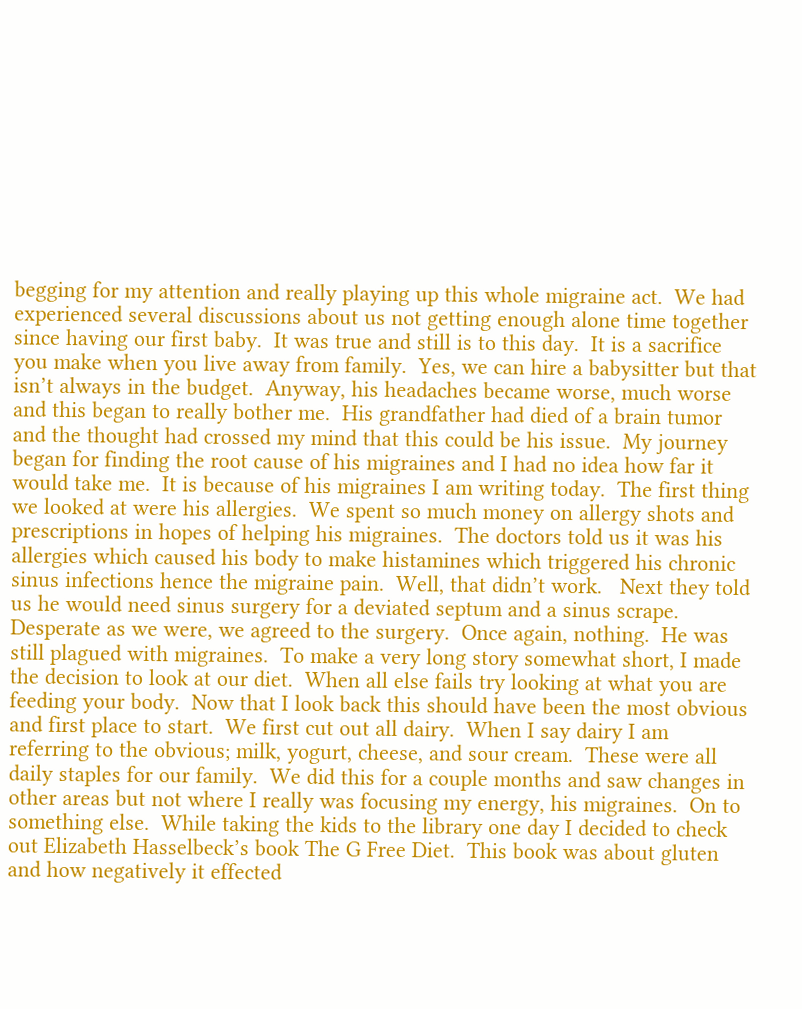begging for my attention and really playing up this whole migraine act.  We had experienced several discussions about us not getting enough alone time together since having our first baby.  It was true and still is to this day.  It is a sacrifice you make when you live away from family.  Yes, we can hire a babysitter but that isn’t always in the budget.  Anyway, his headaches became worse, much worse and this began to really bother me.  His grandfather had died of a brain tumor and the thought had crossed my mind that this could be his issue.  My journey began for finding the root cause of his migraines and I had no idea how far it would take me.  It is because of his migraines I am writing today.  The first thing we looked at were his allergies.  We spent so much money on allergy shots and prescriptions in hopes of helping his migraines.  The doctors told us it was his allergies which caused his body to make histamines which triggered his chronic sinus infections hence the migraine pain.  Well, that didn’t work.   Next they told us he would need sinus surgery for a deviated septum and a sinus scrape.  Desperate as we were, we agreed to the surgery.  Once again, nothing.  He was still plagued with migraines.  To make a very long story somewhat short, I made the decision to look at our diet.  When all else fails try looking at what you are feeding your body.  Now that I look back this should have been the most obvious and first place to start.  We first cut out all dairy.  When I say dairy I am referring to the obvious; milk, yogurt, cheese, and sour cream.  These were all daily staples for our family.  We did this for a couple months and saw changes in other areas but not where I really was focusing my energy, his migraines.  On to something else.  While taking the kids to the library one day I decided to check out Elizabeth Hasselbeck’s book The G Free Diet.  This book was about gluten and how negatively it effected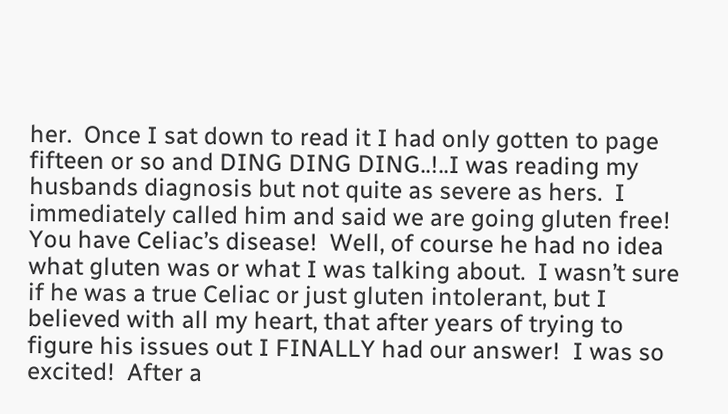her.  Once I sat down to read it I had only gotten to page fifteen or so and DING DING DING..!..I was reading my husbands diagnosis but not quite as severe as hers.  I immediately called him and said we are going gluten free!  You have Celiac’s disease!  Well, of course he had no idea what gluten was or what I was talking about.  I wasn’t sure if he was a true Celiac or just gluten intolerant, but I believed with all my heart, that after years of trying to figure his issues out I FINALLY had our answer!  I was so excited!  After a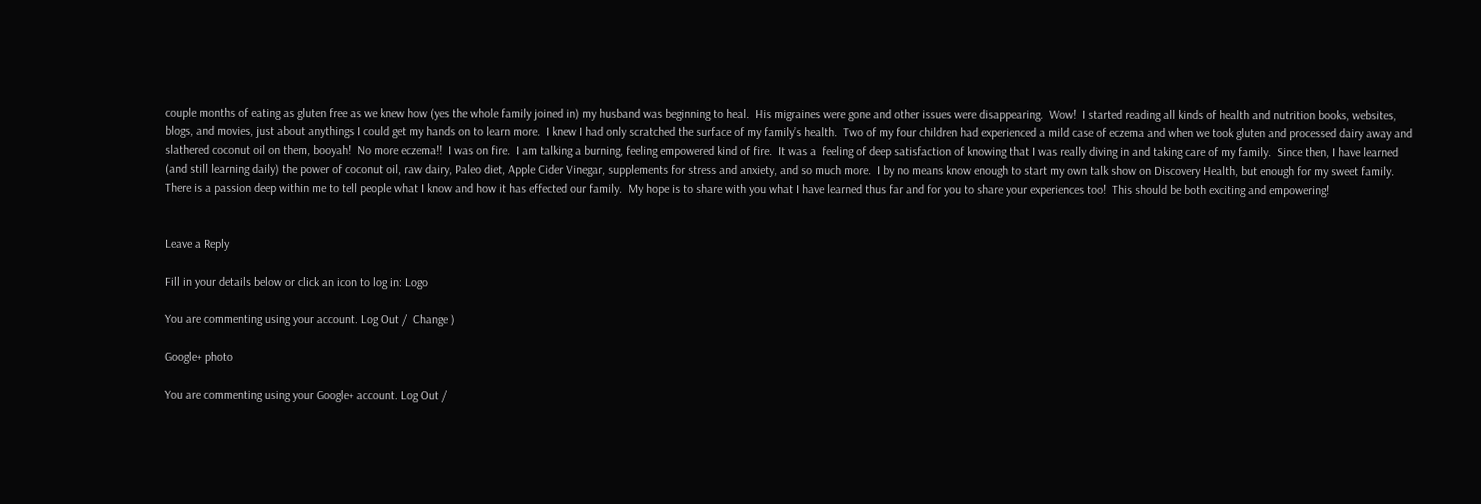couple months of eating as gluten free as we knew how (yes the whole family joined in) my husband was beginning to heal.  His migraines were gone and other issues were disappearing.  Wow!  I started reading all kinds of health and nutrition books, websites, blogs, and movies, just about anythings I could get my hands on to learn more.  I knew I had only scratched the surface of my family’s health.  Two of my four children had experienced a mild case of eczema and when we took gluten and processed dairy away and slathered coconut oil on them, booyah!  No more eczema!!  I was on fire.  I am talking a burning, feeling empowered kind of fire.  It was a  feeling of deep satisfaction of knowing that I was really diving in and taking care of my family.  Since then, I have learned (and still learning daily) the power of coconut oil, raw dairy, Paleo diet, Apple Cider Vinegar, supplements for stress and anxiety, and so much more.  I by no means know enough to start my own talk show on Discovery Health, but enough for my sweet family.  There is a passion deep within me to tell people what I know and how it has effected our family.  My hope is to share with you what I have learned thus far and for you to share your experiences too!  This should be both exciting and empowering!


Leave a Reply

Fill in your details below or click an icon to log in: Logo

You are commenting using your account. Log Out /  Change )

Google+ photo

You are commenting using your Google+ account. Log Out /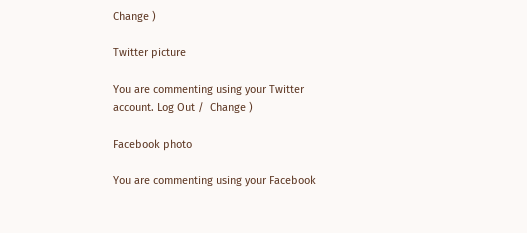Change )

Twitter picture

You are commenting using your Twitter account. Log Out /  Change )

Facebook photo

You are commenting using your Facebook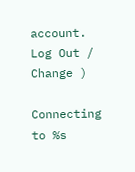account. Log Out /  Change )

Connecting to %s